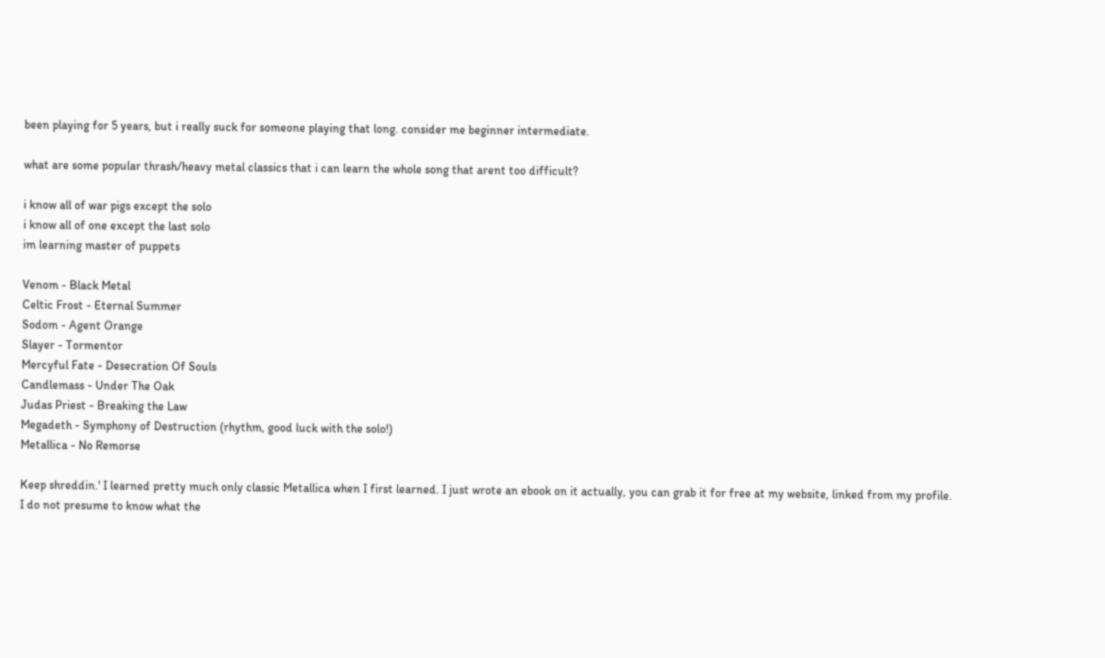been playing for 5 years, but i really suck for someone playing that long. consider me beginner intermediate.

what are some popular thrash/heavy metal classics that i can learn the whole song that arent too difficult?

i know all of war pigs except the solo
i know all of one except the last solo
im learning master of puppets

Venom - Black Metal
Celtic Frost - Eternal Summer
Sodom - Agent Orange
Slayer - Tormentor
Mercyful Fate - Desecration Of Souls
Candlemass - Under The Oak
Judas Priest - Breaking the Law
Megadeth - Symphony of Destruction (rhythm, good luck with the solo!)
Metallica - No Remorse

Keep shreddin.' I learned pretty much only classic Metallica when I first learned. I just wrote an ebook on it actually, you can grab it for free at my website, linked from my profile.
I do not presume to know what the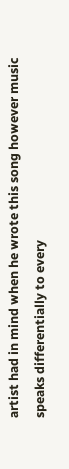artist had in mind when he wrote this song however music speaks differentially to every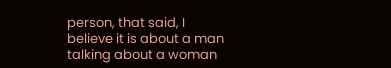person, that said, I believe it is about a man talking about a woman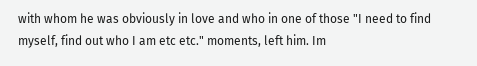with whom he was obviously in love and who in one of those "I need to find myself, find out who I am etc etc." moments, left him. Im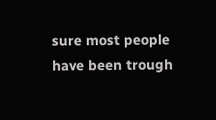sure most people have been trough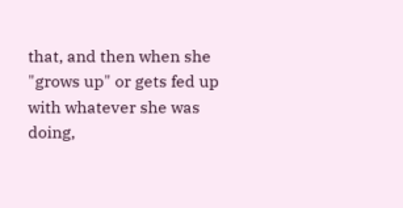that, and then when she "grows up" or gets fed up with whatever she was doing,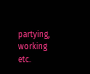partying, working etc.